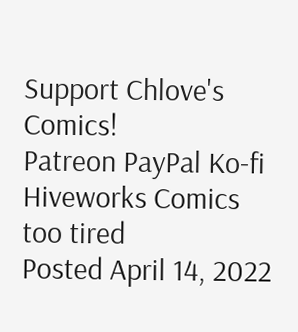Support Chlove's Comics!
Patreon PayPal Ko-fi
Hiveworks Comics
too tired
Posted April 14, 2022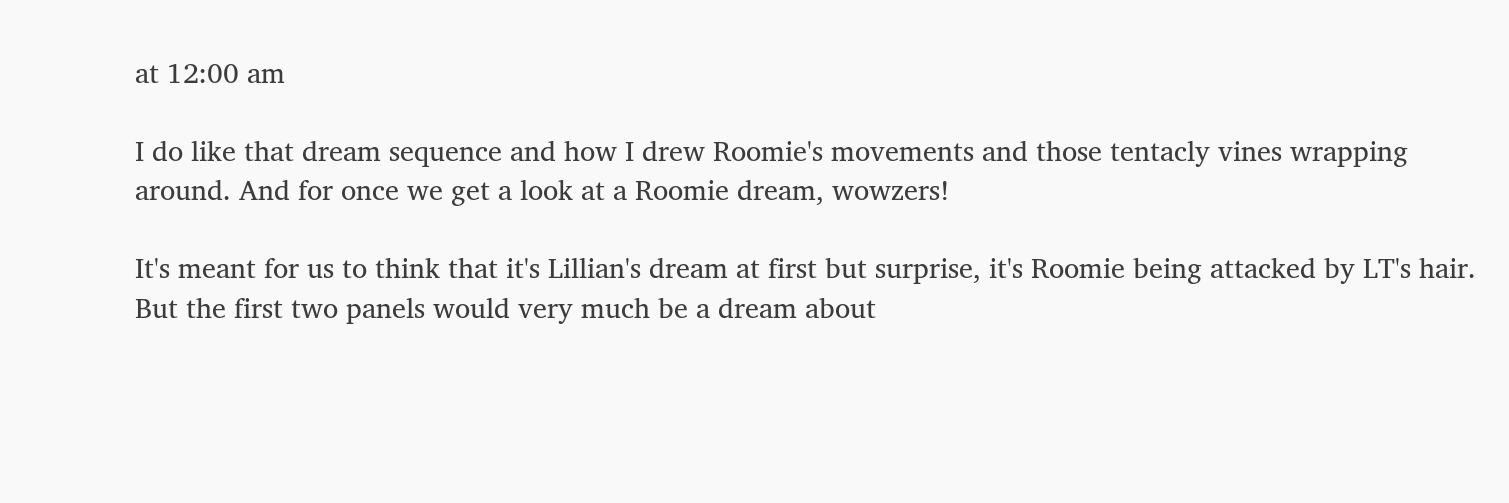at 12:00 am

I do like that dream sequence and how I drew Roomie's movements and those tentacly vines wrapping around. And for once we get a look at a Roomie dream, wowzers!

It's meant for us to think that it's Lillian's dream at first but surprise, it's Roomie being attacked by LT's hair. But the first two panels would very much be a dream about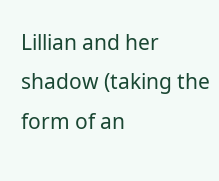Lillian and her shadow (taking the form of an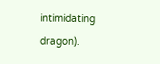intimidating dragon).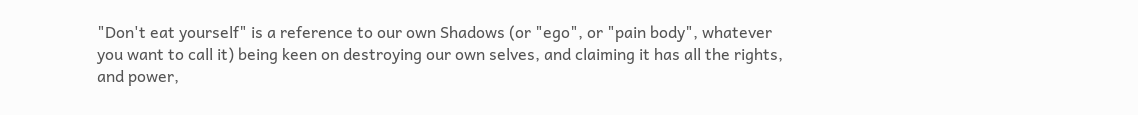"Don't eat yourself" is a reference to our own Shadows (or "ego", or "pain body", whatever you want to call it) being keen on destroying our own selves, and claiming it has all the rights, and power,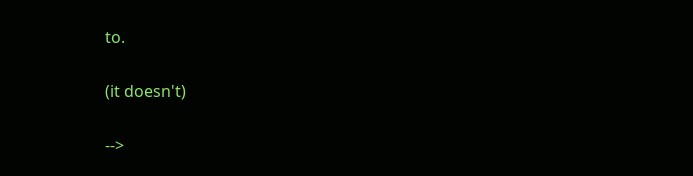to.

(it doesn't)

-->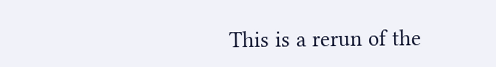This is a rerun of the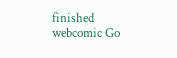finished webcomic Go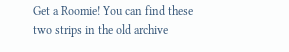Get a Roomie! You can find these two strips in the old archive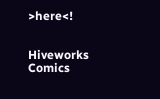>here<!


Hiveworks Comics